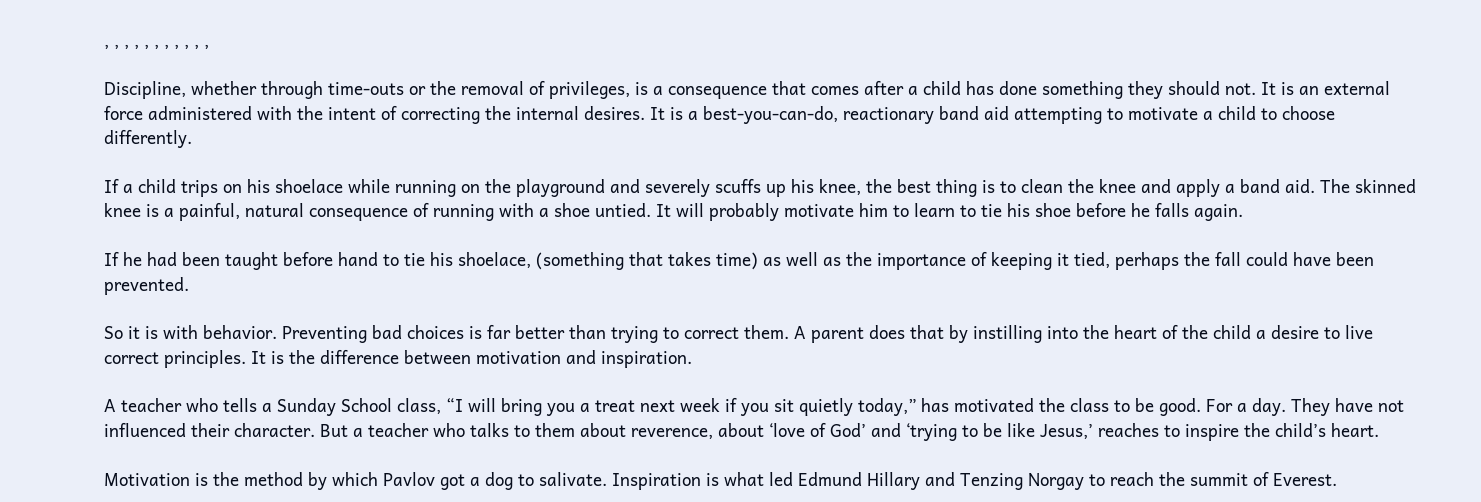, , , , , , , , , , ,

Discipline, whether through time-outs or the removal of privileges, is a consequence that comes after a child has done something they should not. It is an external force administered with the intent of correcting the internal desires. It is a best-you-can-do, reactionary band aid attempting to motivate a child to choose differently.

If a child trips on his shoelace while running on the playground and severely scuffs up his knee, the best thing is to clean the knee and apply a band aid. The skinned knee is a painful, natural consequence of running with a shoe untied. It will probably motivate him to learn to tie his shoe before he falls again.

If he had been taught before hand to tie his shoelace, (something that takes time) as well as the importance of keeping it tied, perhaps the fall could have been prevented.

So it is with behavior. Preventing bad choices is far better than trying to correct them. A parent does that by instilling into the heart of the child a desire to live correct principles. It is the difference between motivation and inspiration.

A teacher who tells a Sunday School class, “I will bring you a treat next week if you sit quietly today,” has motivated the class to be good. For a day. They have not influenced their character. But a teacher who talks to them about reverence, about ‘love of God’ and ‘trying to be like Jesus,’ reaches to inspire the child’s heart.

Motivation is the method by which Pavlov got a dog to salivate. Inspiration is what led Edmund Hillary and Tenzing Norgay to reach the summit of Everest.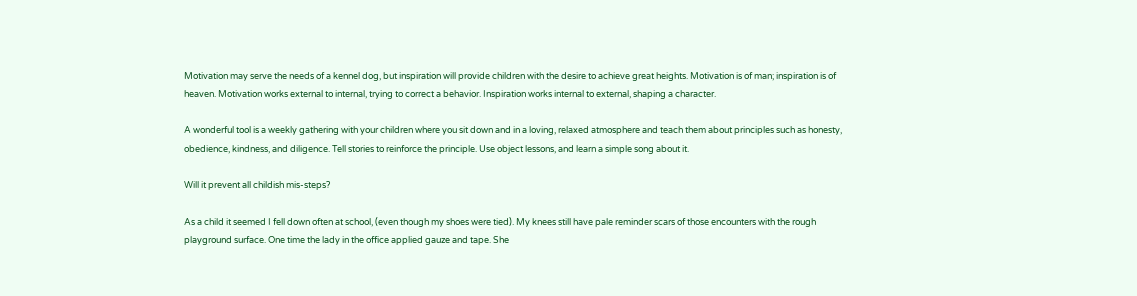Motivation may serve the needs of a kennel dog, but inspiration will provide children with the desire to achieve great heights. Motivation is of man; inspiration is of heaven. Motivation works external to internal, trying to correct a behavior. Inspiration works internal to external, shaping a character.

A wonderful tool is a weekly gathering with your children where you sit down and in a loving, relaxed atmosphere and teach them about principles such as honesty, obedience, kindness, and diligence. Tell stories to reinforce the principle. Use object lessons, and learn a simple song about it.

Will it prevent all childish mis-steps?

As a child it seemed I fell down often at school, (even though my shoes were tied). My knees still have pale reminder scars of those encounters with the rough playground surface. One time the lady in the office applied gauze and tape. She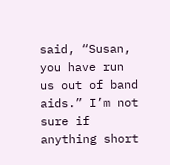said, “Susan, you have run us out of band aids.” I’m not sure if anything short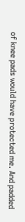of knee pads would have protected me. And padded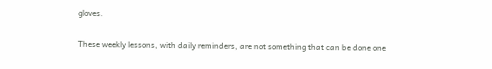gloves.

These weekly lessons, with daily reminders, are not something that can be done one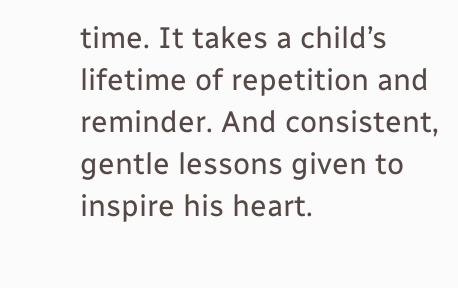time. It takes a child’s lifetime of repetition and reminder. And consistent, gentle lessons given to inspire his heart.